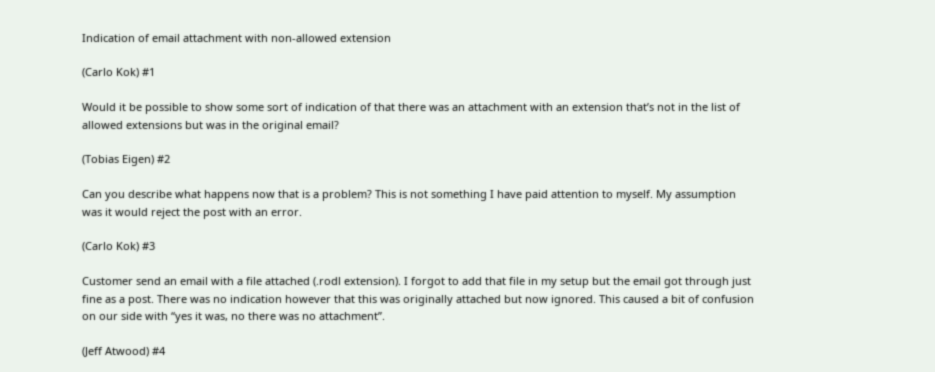Indication of email attachment with non-allowed extension

(Carlo Kok) #1

Would it be possible to show some sort of indication of that there was an attachment with an extension that’s not in the list of allowed extensions but was in the original email?

(Tobias Eigen) #2

Can you describe what happens now that is a problem? This is not something I have paid attention to myself. My assumption was it would reject the post with an error.

(Carlo Kok) #3

Customer send an email with a file attached (.rodl extension). I forgot to add that file in my setup but the email got through just fine as a post. There was no indication however that this was originally attached but now ignored. This caused a bit of confusion on our side with “yes it was, no there was no attachment”.

(Jeff Atwood) #4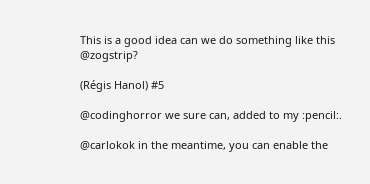This is a good idea can we do something like this @zogstrip?

(Régis Hanol) #5

@codinghorror we sure can, added to my :pencil:.

@carlokok in the meantime, you can enable the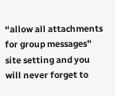“allow all attachments for group messages” site setting and you will never forget to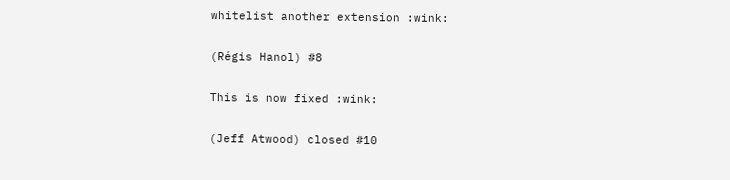whitelist another extension :wink:

(Régis Hanol) #8

This is now fixed :wink:

(Jeff Atwood) closed #10